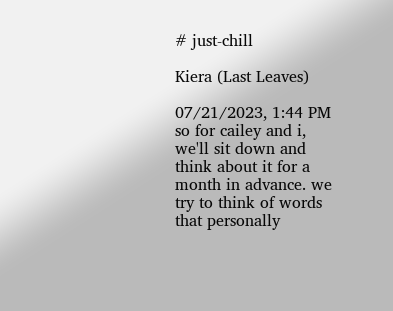# just-chill

Kiera (Last Leaves)

07/21/2023, 1:44 PM
so for cailey and i, we'll sit down and think about it for a month in advance. we try to think of words that personally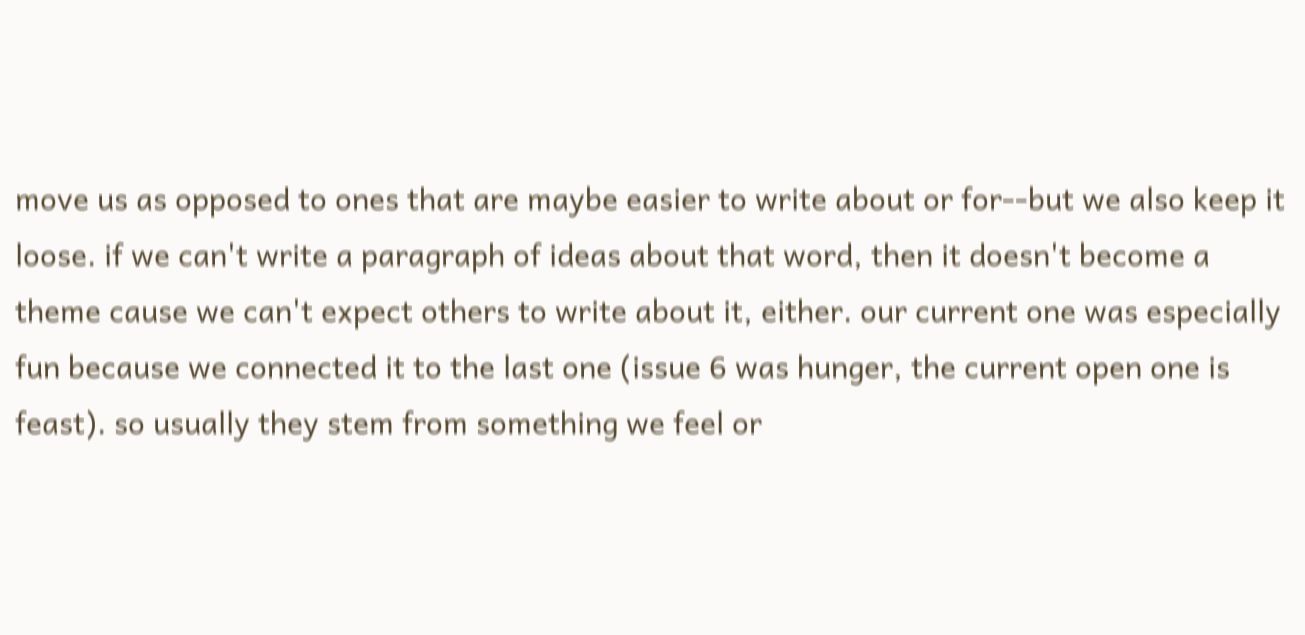move us as opposed to ones that are maybe easier to write about or for--but we also keep it loose. if we can't write a paragraph of ideas about that word, then it doesn't become a theme cause we can't expect others to write about it, either. our current one was especially fun because we connected it to the last one (issue 6 was hunger, the current open one is feast). so usually they stem from something we feel or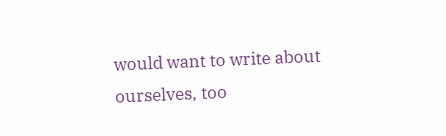would want to write about ourselves, too